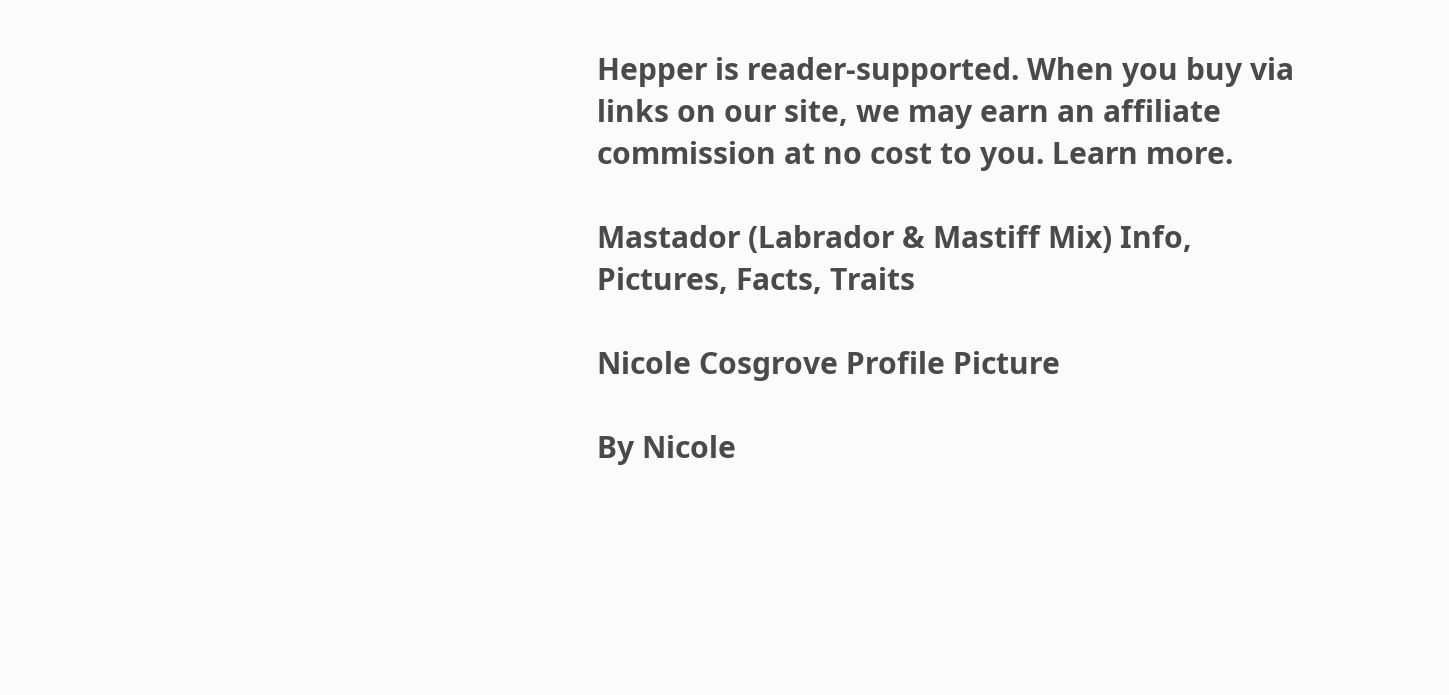Hepper is reader-supported. When you buy via links on our site, we may earn an affiliate commission at no cost to you. Learn more.

Mastador (Labrador & Mastiff Mix) Info, Pictures, Facts, Traits

Nicole Cosgrove Profile Picture

By Nicole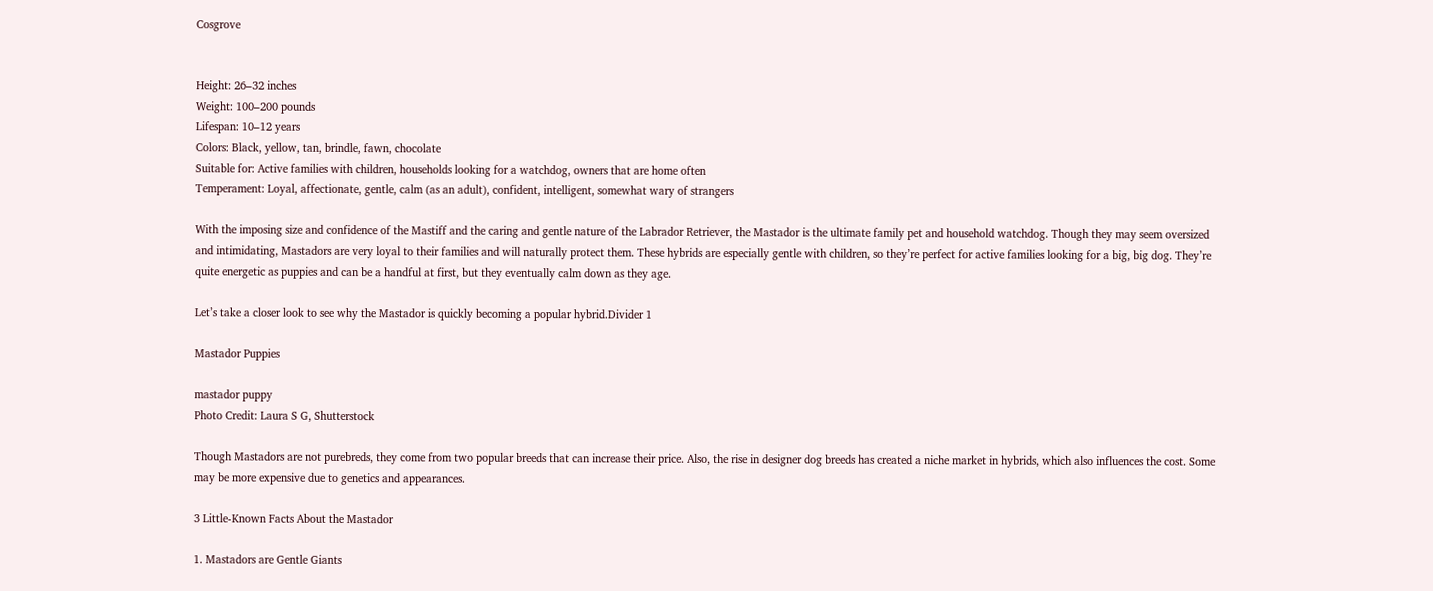Cosgrove


Height: 26–32 inches
Weight: 100–200 pounds
Lifespan: 10–12 years
Colors: Black, yellow, tan, brindle, fawn, chocolate
Suitable for: Active families with children, households looking for a watchdog, owners that are home often
Temperament: Loyal, affectionate, gentle, calm (as an adult), confident, intelligent, somewhat wary of strangers

With the imposing size and confidence of the Mastiff and the caring and gentle nature of the Labrador Retriever, the Mastador is the ultimate family pet and household watchdog. Though they may seem oversized and intimidating, Mastadors are very loyal to their families and will naturally protect them. These hybrids are especially gentle with children, so they’re perfect for active families looking for a big, big dog. They’re quite energetic as puppies and can be a handful at first, but they eventually calm down as they age.

Let’s take a closer look to see why the Mastador is quickly becoming a popular hybrid.Divider 1

Mastador Puppies

mastador puppy
Photo Credit: Laura S G, Shutterstock

Though Mastadors are not purebreds, they come from two popular breeds that can increase their price. Also, the rise in designer dog breeds has created a niche market in hybrids, which also influences the cost. Some may be more expensive due to genetics and appearances.

3 Little-Known Facts About the Mastador

1. Mastadors are Gentle Giants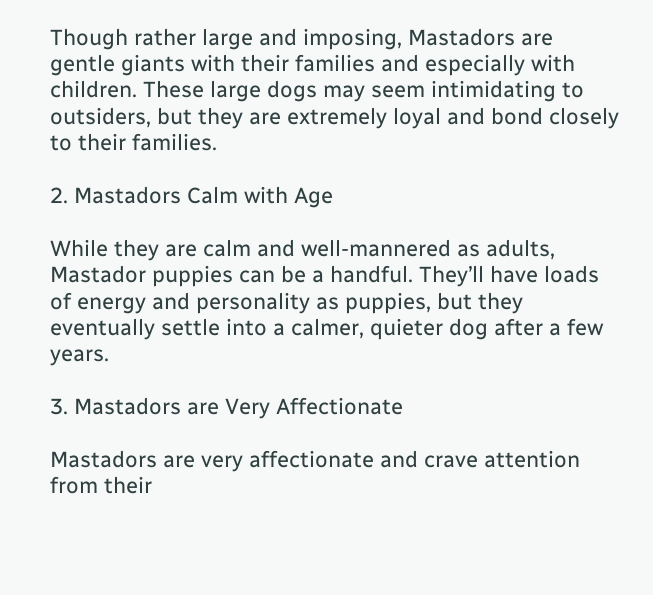Though rather large and imposing, Mastadors are gentle giants with their families and especially with children. These large dogs may seem intimidating to outsiders, but they are extremely loyal and bond closely to their families.

2. Mastadors Calm with Age

While they are calm and well-mannered as adults, Mastador puppies can be a handful. They’ll have loads of energy and personality as puppies, but they eventually settle into a calmer, quieter dog after a few years.

3. Mastadors are Very Affectionate

Mastadors are very affectionate and crave attention from their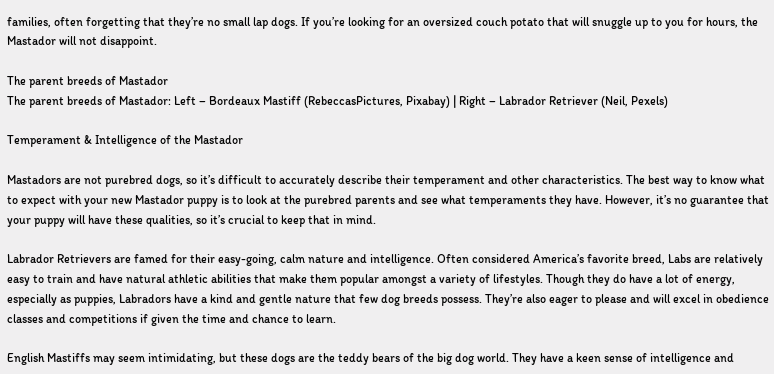families, often forgetting that they’re no small lap dogs. If you’re looking for an oversized couch potato that will snuggle up to you for hours, the Mastador will not disappoint.

The parent breeds of Mastador
The parent breeds of Mastador: Left – Bordeaux Mastiff (RebeccasPictures, Pixabay) | Right – Labrador Retriever (Neil, Pexels)

Temperament & Intelligence of the Mastador

Mastadors are not purebred dogs, so it’s difficult to accurately describe their temperament and other characteristics. The best way to know what to expect with your new Mastador puppy is to look at the purebred parents and see what temperaments they have. However, it’s no guarantee that your puppy will have these qualities, so it’s crucial to keep that in mind.

Labrador Retrievers are famed for their easy-going, calm nature and intelligence. Often considered America’s favorite breed, Labs are relatively easy to train and have natural athletic abilities that make them popular amongst a variety of lifestyles. Though they do have a lot of energy, especially as puppies, Labradors have a kind and gentle nature that few dog breeds possess. They’re also eager to please and will excel in obedience classes and competitions if given the time and chance to learn.

English Mastiffs may seem intimidating, but these dogs are the teddy bears of the big dog world. They have a keen sense of intelligence and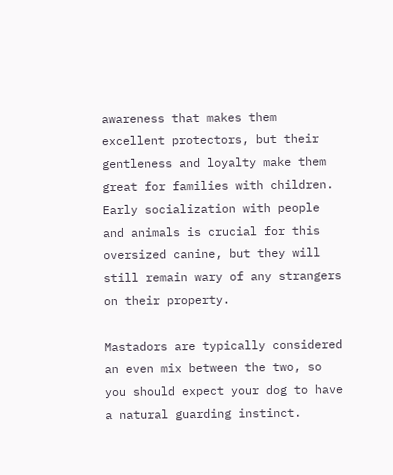awareness that makes them excellent protectors, but their gentleness and loyalty make them great for families with children. Early socialization with people and animals is crucial for this oversized canine, but they will still remain wary of any strangers on their property.

Mastadors are typically considered an even mix between the two, so you should expect your dog to have a natural guarding instinct.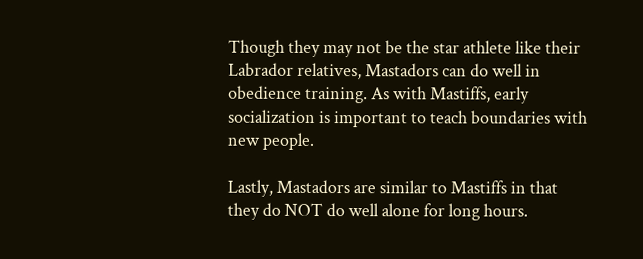Though they may not be the star athlete like their Labrador relatives, Mastadors can do well in obedience training. As with Mastiffs, early socialization is important to teach boundaries with new people.

Lastly, Mastadors are similar to Mastiffs in that they do NOT do well alone for long hours.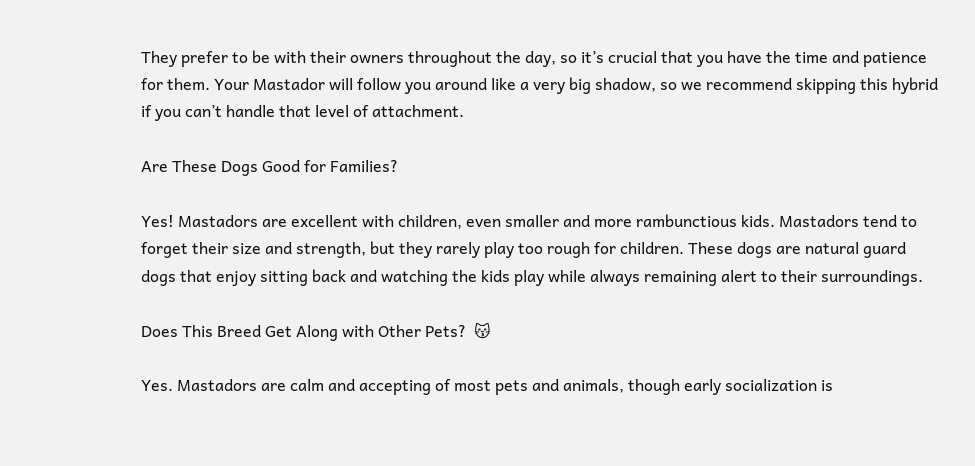They prefer to be with their owners throughout the day, so it’s crucial that you have the time and patience for them. Your Mastador will follow you around like a very big shadow, so we recommend skipping this hybrid if you can’t handle that level of attachment.

Are These Dogs Good for Families?

Yes! Mastadors are excellent with children, even smaller and more rambunctious kids. Mastadors tend to forget their size and strength, but they rarely play too rough for children. These dogs are natural guard dogs that enjoy sitting back and watching the kids play while always remaining alert to their surroundings.

Does This Breed Get Along with Other Pets?  😽

Yes. Mastadors are calm and accepting of most pets and animals, though early socialization is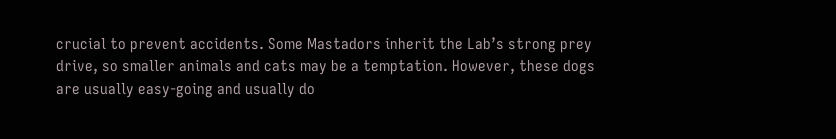crucial to prevent accidents. Some Mastadors inherit the Lab’s strong prey drive, so smaller animals and cats may be a temptation. However, these dogs are usually easy-going and usually do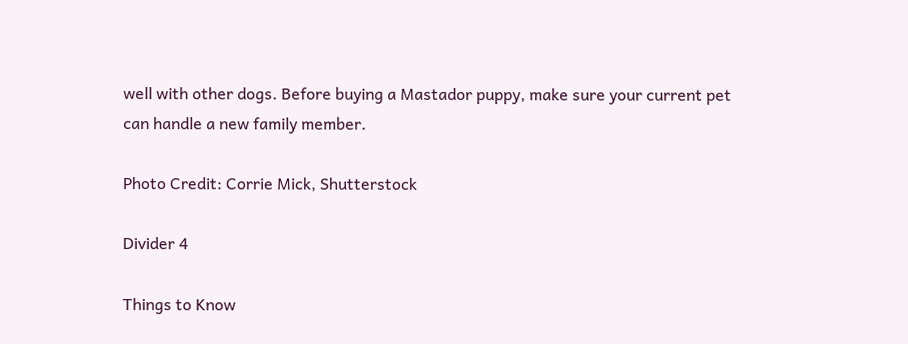well with other dogs. Before buying a Mastador puppy, make sure your current pet can handle a new family member.

Photo Credit: Corrie Mick, Shutterstock

Divider 4

Things to Know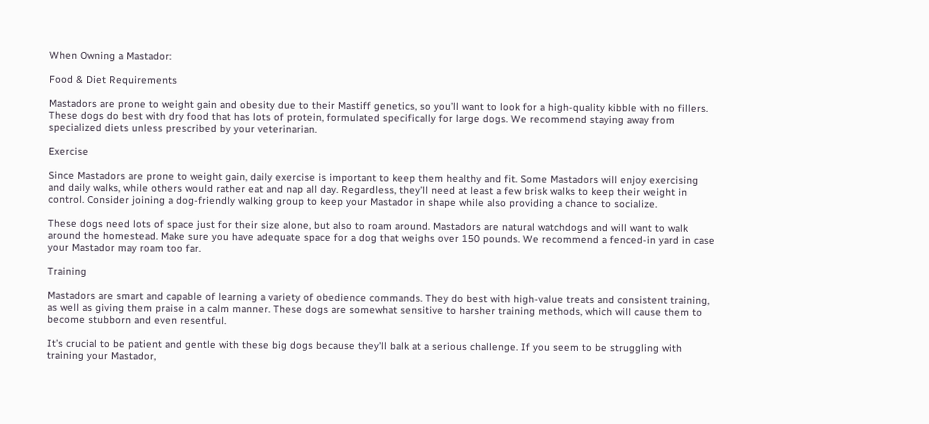When Owning a Mastador:

Food & Diet Requirements

Mastadors are prone to weight gain and obesity due to their Mastiff genetics, so you’ll want to look for a high-quality kibble with no fillers. These dogs do best with dry food that has lots of protein, formulated specifically for large dogs. We recommend staying away from specialized diets unless prescribed by your veterinarian.

Exercise

Since Mastadors are prone to weight gain, daily exercise is important to keep them healthy and fit. Some Mastadors will enjoy exercising and daily walks, while others would rather eat and nap all day. Regardless, they’ll need at least a few brisk walks to keep their weight in control. Consider joining a dog-friendly walking group to keep your Mastador in shape while also providing a chance to socialize.

These dogs need lots of space just for their size alone, but also to roam around. Mastadors are natural watchdogs and will want to walk around the homestead. Make sure you have adequate space for a dog that weighs over 150 pounds. We recommend a fenced-in yard in case your Mastador may roam too far.

Training

Mastadors are smart and capable of learning a variety of obedience commands. They do best with high-value treats and consistent training, as well as giving them praise in a calm manner. These dogs are somewhat sensitive to harsher training methods, which will cause them to become stubborn and even resentful.

It’s crucial to be patient and gentle with these big dogs because they’ll balk at a serious challenge. If you seem to be struggling with training your Mastador,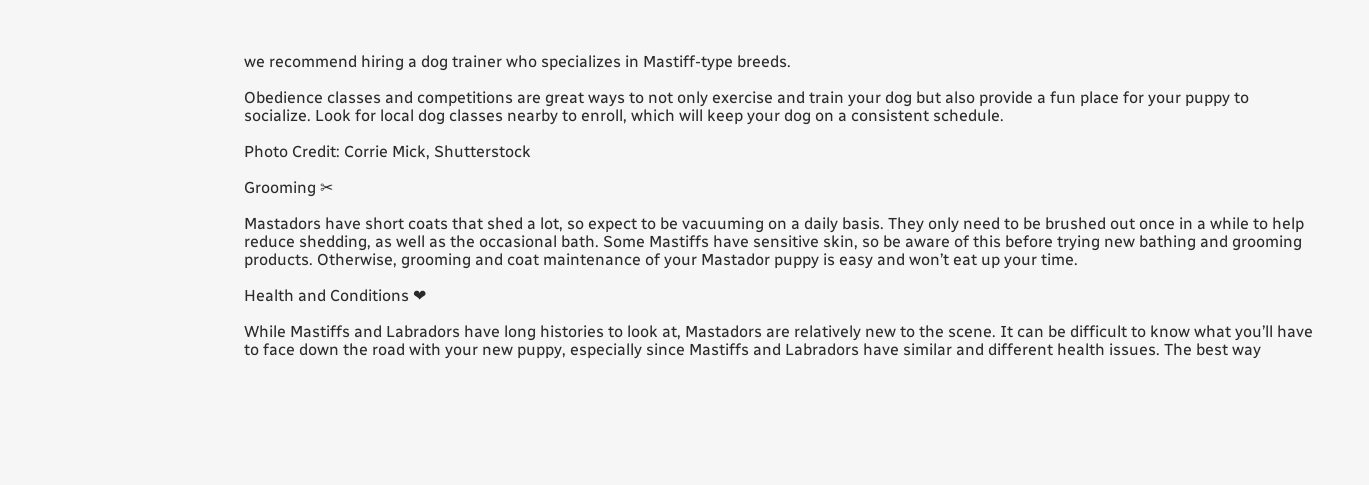we recommend hiring a dog trainer who specializes in Mastiff-type breeds.

Obedience classes and competitions are great ways to not only exercise and train your dog but also provide a fun place for your puppy to socialize. Look for local dog classes nearby to enroll, which will keep your dog on a consistent schedule.

Photo Credit: Corrie Mick, Shutterstock

Grooming ✂

Mastadors have short coats that shed a lot, so expect to be vacuuming on a daily basis. They only need to be brushed out once in a while to help reduce shedding, as well as the occasional bath. Some Mastiffs have sensitive skin, so be aware of this before trying new bathing and grooming products. Otherwise, grooming and coat maintenance of your Mastador puppy is easy and won’t eat up your time.

Health and Conditions ❤

While Mastiffs and Labradors have long histories to look at, Mastadors are relatively new to the scene. It can be difficult to know what you’ll have to face down the road with your new puppy, especially since Mastiffs and Labradors have similar and different health issues. The best way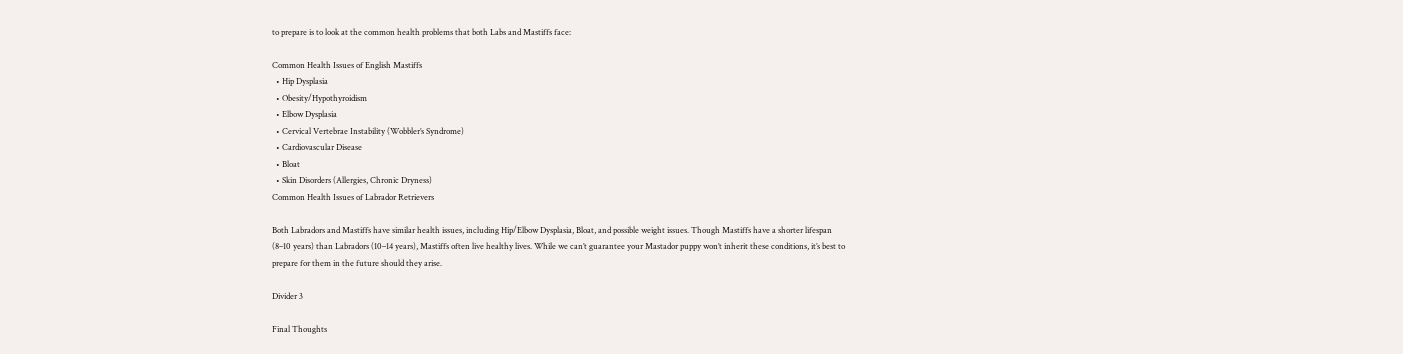to prepare is to look at the common health problems that both Labs and Mastiffs face:

Common Health Issues of English Mastiffs
  • Hip Dysplasia
  • Obesity/Hypothyroidism
  • Elbow Dysplasia
  • Cervical Vertebrae Instability (Wobbler’s Syndrome)
  • Cardiovascular Disease
  • Bloat
  • Skin Disorders (Allergies, Chronic Dryness)
Common Health Issues of Labrador Retrievers

Both Labradors and Mastiffs have similar health issues, including Hip/Elbow Dysplasia, Bloat, and possible weight issues. Though Mastiffs have a shorter lifespan (8–10 years) than Labradors (10–14 years), Mastiffs often live healthy lives. While we can’t guarantee your Mastador puppy won’t inherit these conditions, it’s best to prepare for them in the future should they arise.

Divider 3

Final Thoughts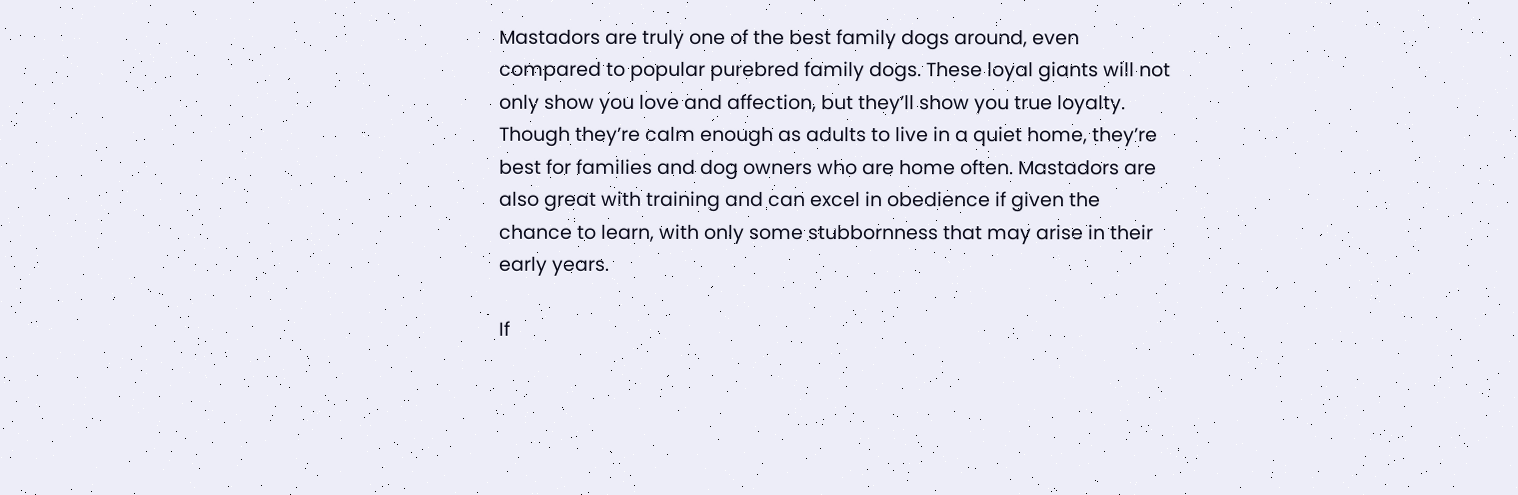Mastadors are truly one of the best family dogs around, even compared to popular purebred family dogs. These loyal giants will not only show you love and affection, but they’ll show you true loyalty. Though they’re calm enough as adults to live in a quiet home, they’re best for families and dog owners who are home often. Mastadors are also great with training and can excel in obedience if given the chance to learn, with only some stubbornness that may arise in their early years.

If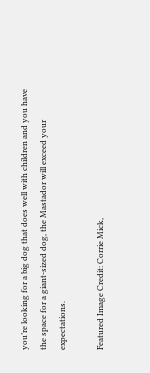you’re looking for a big dog that does well with children and you have the space for a giant-sized dog, the Mastador will exceed your expectations.

Featured Image Credit: Corrie Mick,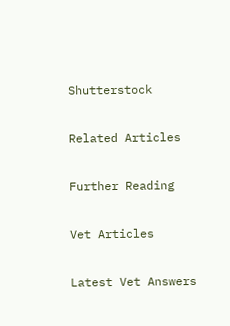Shutterstock

Related Articles

Further Reading

Vet Articles

Latest Vet Answers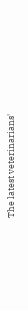The latest veterinarians'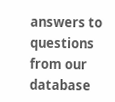answers to questions from our database